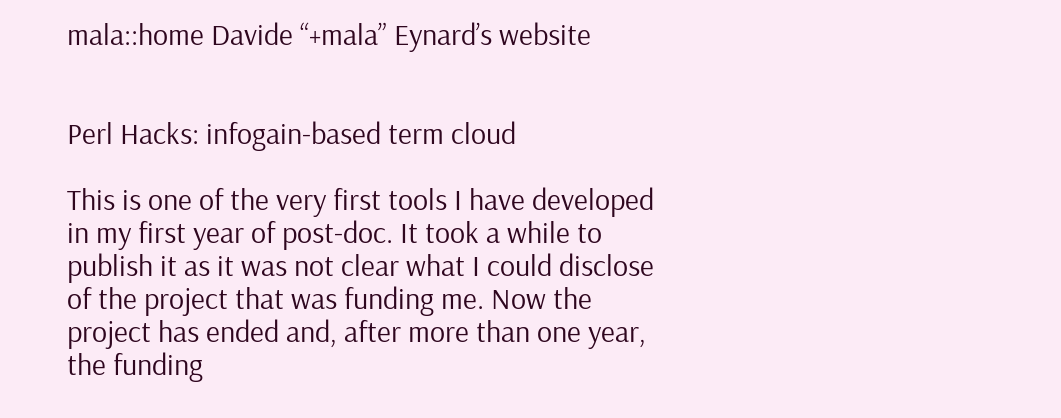mala::home Davide “+mala” Eynard’s website


Perl Hacks: infogain-based term cloud

This is one of the very first tools I have developed in my first year of post-doc. It took a while to publish it as it was not clear what I could disclose of the project that was funding me. Now the project has ended and, after more than one year, the funding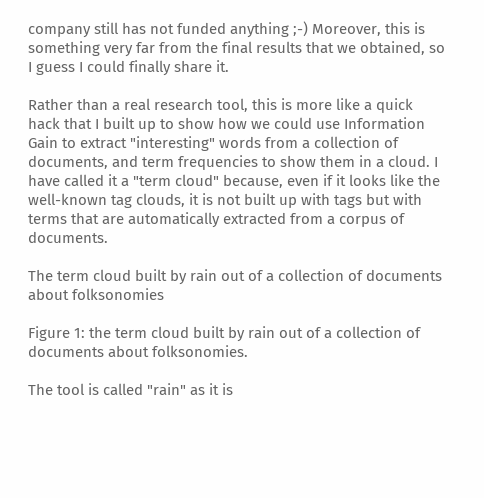company still has not funded anything ;-) Moreover, this is something very far from the final results that we obtained, so I guess I could finally share it.

Rather than a real research tool, this is more like a quick hack that I built up to show how we could use Information Gain to extract "interesting" words from a collection of documents, and term frequencies to show them in a cloud. I have called it a "term cloud" because, even if it looks like the well-known tag clouds, it is not built up with tags but with terms that are automatically extracted from a corpus of documents.

The term cloud built by rain out of a collection of documents about folksonomies

Figure 1: the term cloud built by rain out of a collection of documents about folksonomies.

The tool is called "rain" as it is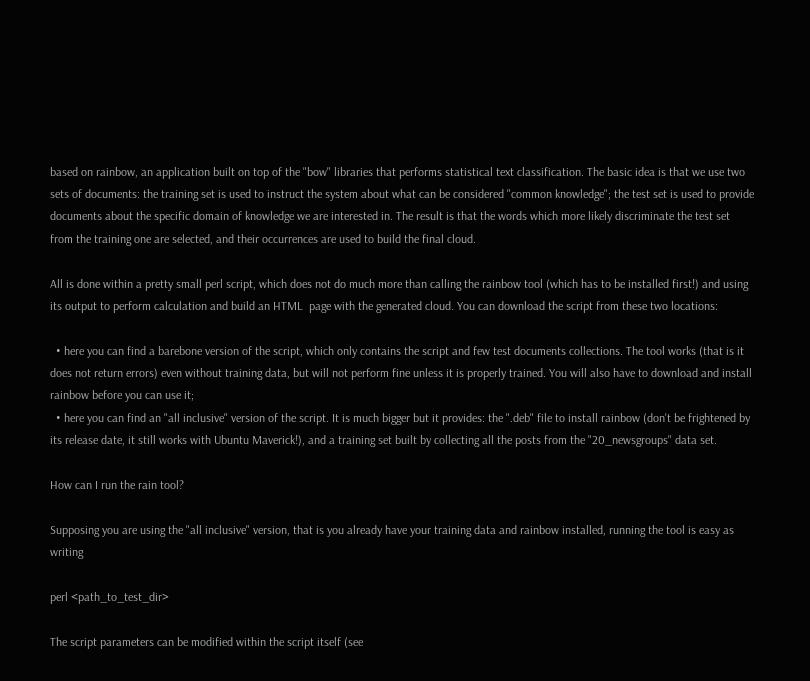based on rainbow, an application built on top of the "bow" libraries that performs statistical text classification. The basic idea is that we use two sets of documents: the training set is used to instruct the system about what can be considered "common knowledge"; the test set is used to provide documents about the specific domain of knowledge we are interested in. The result is that the words which more likely discriminate the test set from the training one are selected, and their occurrences are used to build the final cloud.

All is done within a pretty small perl script, which does not do much more than calling the rainbow tool (which has to be installed first!) and using its output to perform calculation and build an HTML  page with the generated cloud. You can download the script from these two locations:

  • here you can find a barebone version of the script, which only contains the script and few test documents collections. The tool works (that is it does not return errors) even without training data, but will not perform fine unless it is properly trained. You will also have to download and install rainbow before you can use it;
  • here you can find an "all inclusive" version of the script. It is much bigger but it provides: the ".deb" file to install rainbow (don't be frightened by its release date, it still works with Ubuntu Maverick!), and a training set built by collecting all the posts from the "20_newsgroups" data set.

How can I run the rain tool?

Supposing you are using the "all inclusive" version, that is you already have your training data and rainbow installed, running the tool is easy as writing

perl <path_to_test_dir>

The script parameters can be modified within the script itself (see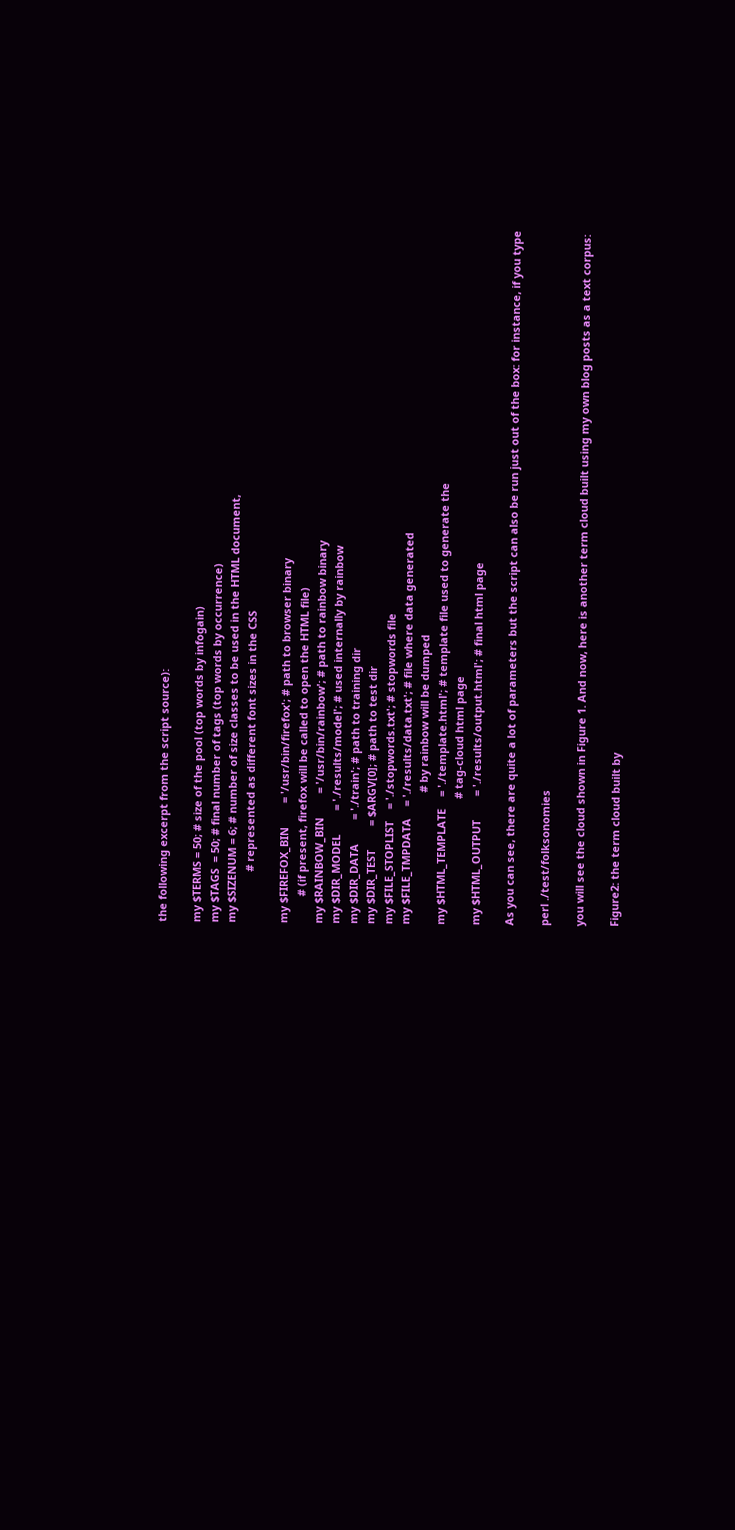the following excerpt from the script source):

my $TERMS = 50; # size of the pool (top words by infogain)
my $TAGS  = 50; # final number of tags (top words by occurrence)
my $SIZENUM = 6; # number of size classes to be used in the HTML document,
                 # represented as different font sizes in the CSS

my $FIREFOX_BIN        = '/usr/bin/firefox'; # path to browser binary
         # (if present, firefox will be called to open the HTML file)
my $RAINBOW_BIN        = '/usr/bin/rainbow'; # path to rainbow binary
my $DIR_MODEL        = './results/model'; # used internally by rainbow
my $DIR_DATA        = './train'; # path to training dir
my $DIR_TEST        = $ARGV[0]; # path to test dir
my $FILE_STOPLIST    = './stopwords.txt'; # stopwords file
my $FILE_TMPDATA    = './results/data.txt'; # file where data generated
                                            # by rainbow will be dumped
my $HTML_TEMPLATE    = './template.html'; # template file used to generate the
                                          # tag-cloud html page
my $HTML_OUTPUT        = './results/output.html'; # final html page

As you can see, there are quite a lot of parameters but the script can also be run just out of the box: for instance, if you type

perl ./test/folksonomies

you will see the cloud shown in Figure 1. And now, here is another term cloud built using my own blog posts as a text corpus:

Figure2: the term cloud built by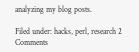analyzing my blog posts.

Filed under: hacks, perl, research 2 Comments